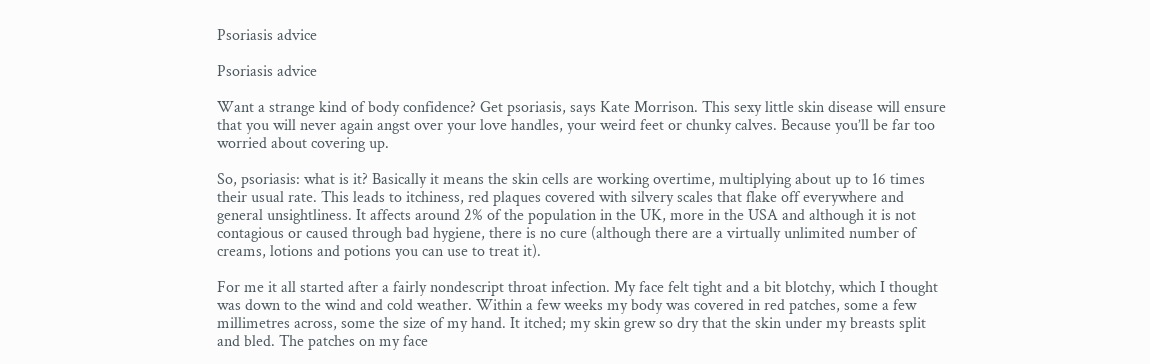Psoriasis advice

Psoriasis advice

Want a strange kind of body confidence? Get psoriasis, says Kate Morrison. This sexy little skin disease will ensure that you will never again angst over your love handles, your weird feet or chunky calves. Because you’ll be far too worried about covering up.

So, psoriasis: what is it? Basically it means the skin cells are working overtime, multiplying about up to 16 times their usual rate. This leads to itchiness, red plaques covered with silvery scales that flake off everywhere and general unsightliness. It affects around 2% of the population in the UK, more in the USA and although it is not contagious or caused through bad hygiene, there is no cure (although there are a virtually unlimited number of creams, lotions and potions you can use to treat it).

For me it all started after a fairly nondescript throat infection. My face felt tight and a bit blotchy, which I thought was down to the wind and cold weather. Within a few weeks my body was covered in red patches, some a few millimetres across, some the size of my hand. It itched; my skin grew so dry that the skin under my breasts split and bled. The patches on my face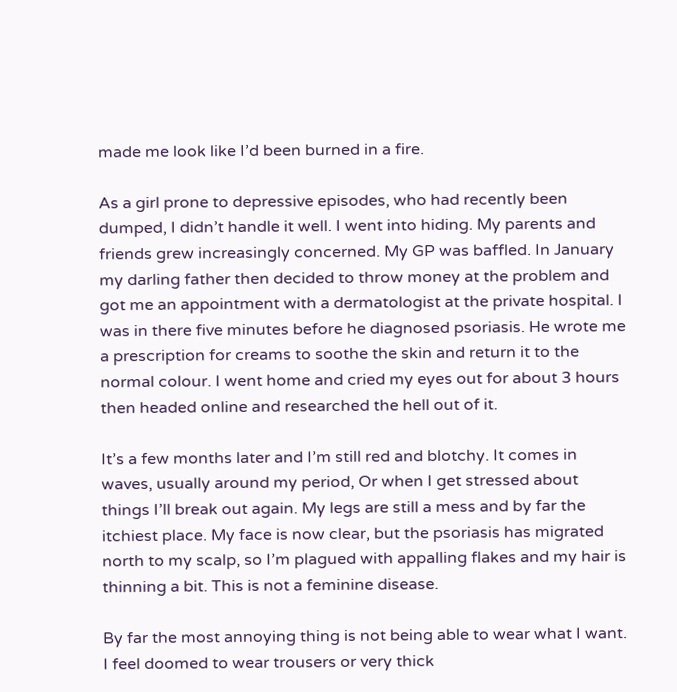made me look like I’d been burned in a fire.

As a girl prone to depressive episodes, who had recently been dumped, I didn’t handle it well. I went into hiding. My parents and friends grew increasingly concerned. My GP was baffled. In January my darling father then decided to throw money at the problem and got me an appointment with a dermatologist at the private hospital. I was in there five minutes before he diagnosed psoriasis. He wrote me a prescription for creams to soothe the skin and return it to the normal colour. I went home and cried my eyes out for about 3 hours then headed online and researched the hell out of it.

It’s a few months later and I’m still red and blotchy. It comes in waves, usually around my period, Or when I get stressed about things I’ll break out again. My legs are still a mess and by far the itchiest place. My face is now clear, but the psoriasis has migrated north to my scalp, so I’m plagued with appalling flakes and my hair is thinning a bit. This is not a feminine disease.

By far the most annoying thing is not being able to wear what I want. I feel doomed to wear trousers or very thick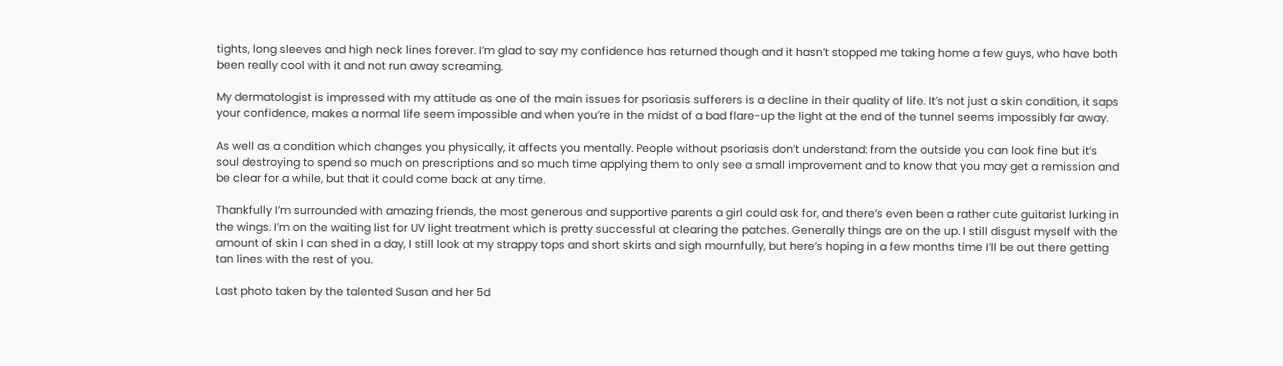tights, long sleeves and high neck lines forever. I’m glad to say my confidence has returned though and it hasn’t stopped me taking home a few guys, who have both been really cool with it and not run away screaming.

My dermatologist is impressed with my attitude as one of the main issues for psoriasis sufferers is a decline in their quality of life. It’s not just a skin condition, it saps your confidence, makes a normal life seem impossible and when you’re in the midst of a bad flare-up the light at the end of the tunnel seems impossibly far away.

As well as a condition which changes you physically, it affects you mentally. People without psoriasis don’t understand: from the outside you can look fine but it’s soul destroying to spend so much on prescriptions and so much time applying them to only see a small improvement and to know that you may get a remission and be clear for a while, but that it could come back at any time.

Thankfully I’m surrounded with amazing friends, the most generous and supportive parents a girl could ask for, and there’s even been a rather cute guitarist lurking in the wings. I’m on the waiting list for UV light treatment which is pretty successful at clearing the patches. Generally things are on the up. I still disgust myself with the amount of skin I can shed in a day, I still look at my strappy tops and short skirts and sigh mournfully, but here’s hoping in a few months time I’ll be out there getting tan lines with the rest of you.

Last photo taken by the talented Susan and her 5d